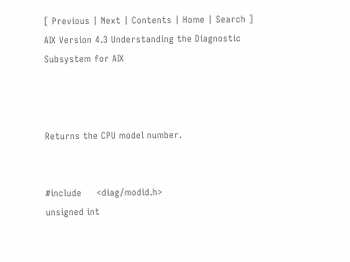[ Previous | Next | Contents | Home | Search ]
AIX Version 4.3 Understanding the Diagnostic Subsystem for AIX



Returns the CPU model number.


#include     <diag/modid.h>
unsigned int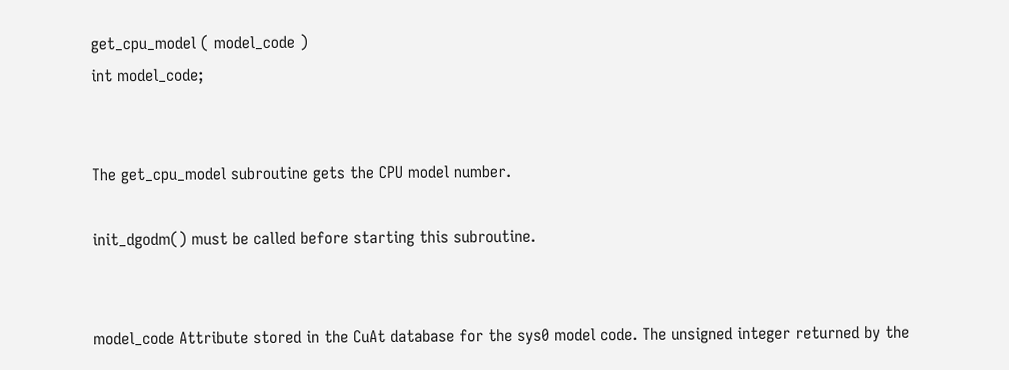get_cpu_model ( model_code )
int model_code;


The get_cpu_model subroutine gets the CPU model number.

init_dgodm() must be called before starting this subroutine.


model_code Attribute stored in the CuAt database for the sys0 model code. The unsigned integer returned by the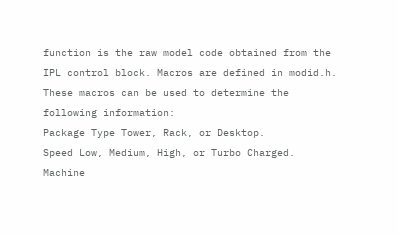function is the raw model code obtained from the IPL control block. Macros are defined in modid.h. These macros can be used to determine the following information:
Package Type Tower, Rack, or Desktop.
Speed Low, Medium, High, or Turbo Charged.
Machine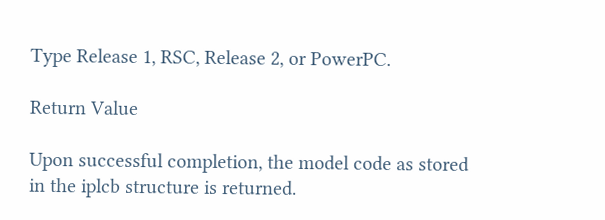Type Release 1, RSC, Release 2, or PowerPC.

Return Value

Upon successful completion, the model code as stored in the iplcb structure is returned.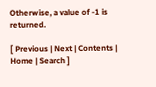Otherwise, a value of -1 is returned.

[ Previous | Next | Contents | Home | Search ]